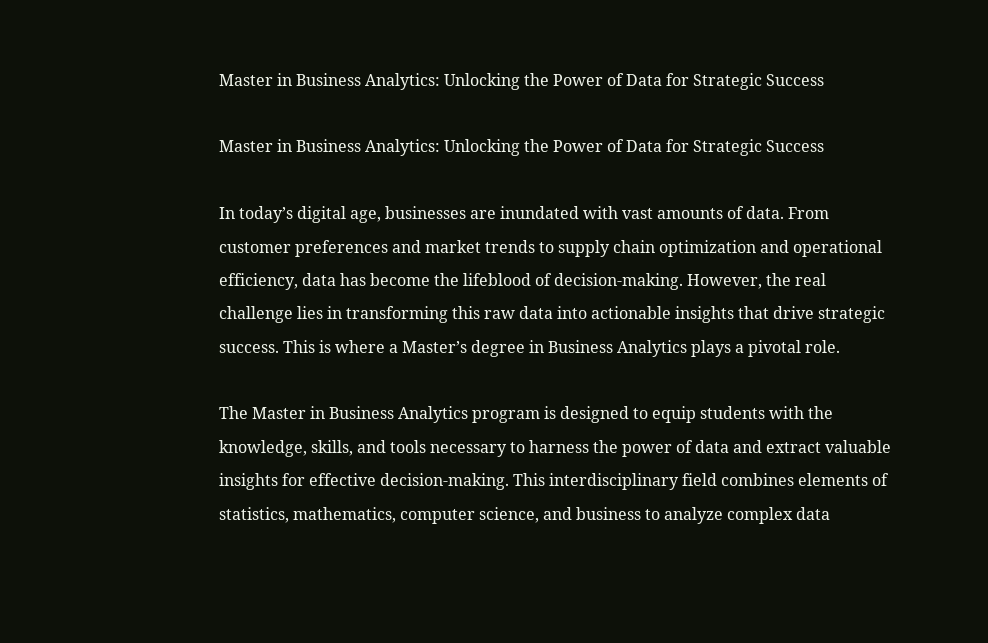Master in Business Analytics: Unlocking the Power of Data for Strategic Success

Master in Business Analytics: Unlocking the Power of Data for Strategic Success

In today’s digital age, businesses are inundated with vast amounts of data. From customer preferences and market trends to supply chain optimization and operational efficiency, data has become the lifeblood of decision-making. However, the real challenge lies in transforming this raw data into actionable insights that drive strategic success. This is where a Master’s degree in Business Analytics plays a pivotal role.

The Master in Business Analytics program is designed to equip students with the knowledge, skills, and tools necessary to harness the power of data and extract valuable insights for effective decision-making. This interdisciplinary field combines elements of statistics, mathematics, computer science, and business to analyze complex data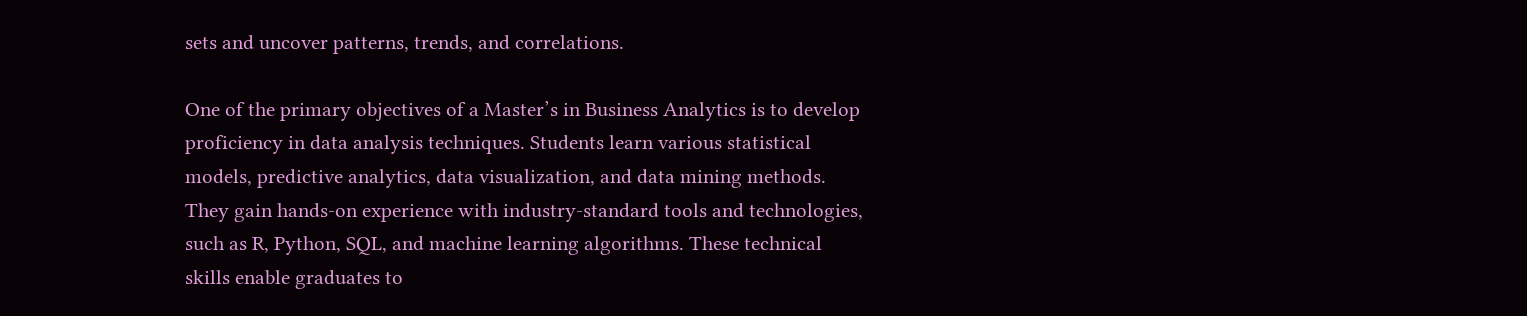sets and uncover patterns, trends, and correlations.

One of the primary objectives of a Master’s in Business Analytics is to develop proficiency in data analysis techniques. Students learn various statistical models, predictive analytics, data visualization, and data mining methods. They gain hands-on experience with industry-standard tools and technologies, such as R, Python, SQL, and machine learning algorithms. These technical skills enable graduates to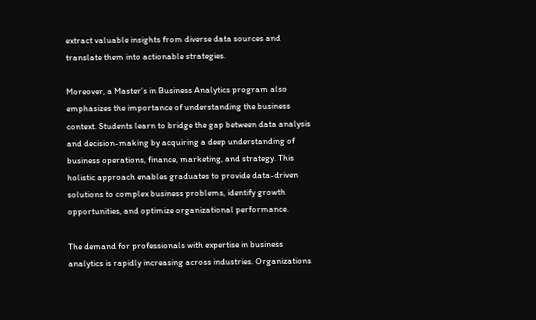extract valuable insights from diverse data sources and translate them into actionable strategies.

Moreover, a Master’s in Business Analytics program also emphasizes the importance of understanding the business context. Students learn to bridge the gap between data analysis and decision-making by acquiring a deep understanding of business operations, finance, marketing, and strategy. This holistic approach enables graduates to provide data-driven solutions to complex business problems, identify growth opportunities, and optimize organizational performance.

The demand for professionals with expertise in business analytics is rapidly increasing across industries. Organizations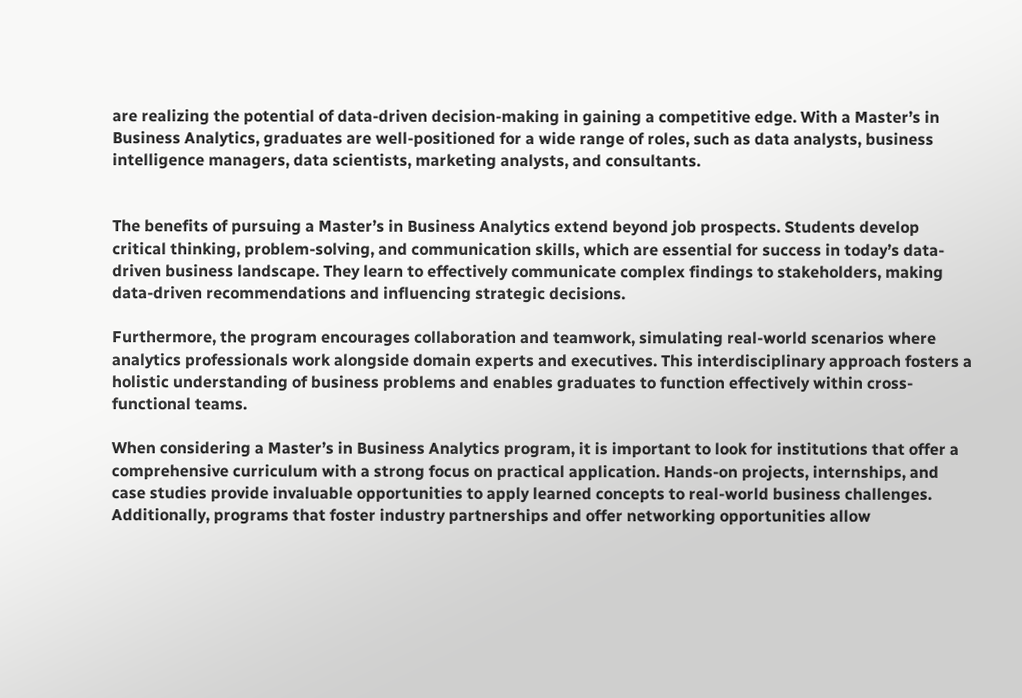are realizing the potential of data-driven decision-making in gaining a competitive edge. With a Master’s in Business Analytics, graduates are well-positioned for a wide range of roles, such as data analysts, business intelligence managers, data scientists, marketing analysts, and consultants.


The benefits of pursuing a Master’s in Business Analytics extend beyond job prospects. Students develop critical thinking, problem-solving, and communication skills, which are essential for success in today’s data-driven business landscape. They learn to effectively communicate complex findings to stakeholders, making data-driven recommendations and influencing strategic decisions.

Furthermore, the program encourages collaboration and teamwork, simulating real-world scenarios where analytics professionals work alongside domain experts and executives. This interdisciplinary approach fosters a holistic understanding of business problems and enables graduates to function effectively within cross-functional teams.

When considering a Master’s in Business Analytics program, it is important to look for institutions that offer a comprehensive curriculum with a strong focus on practical application. Hands-on projects, internships, and case studies provide invaluable opportunities to apply learned concepts to real-world business challenges. Additionally, programs that foster industry partnerships and offer networking opportunities allow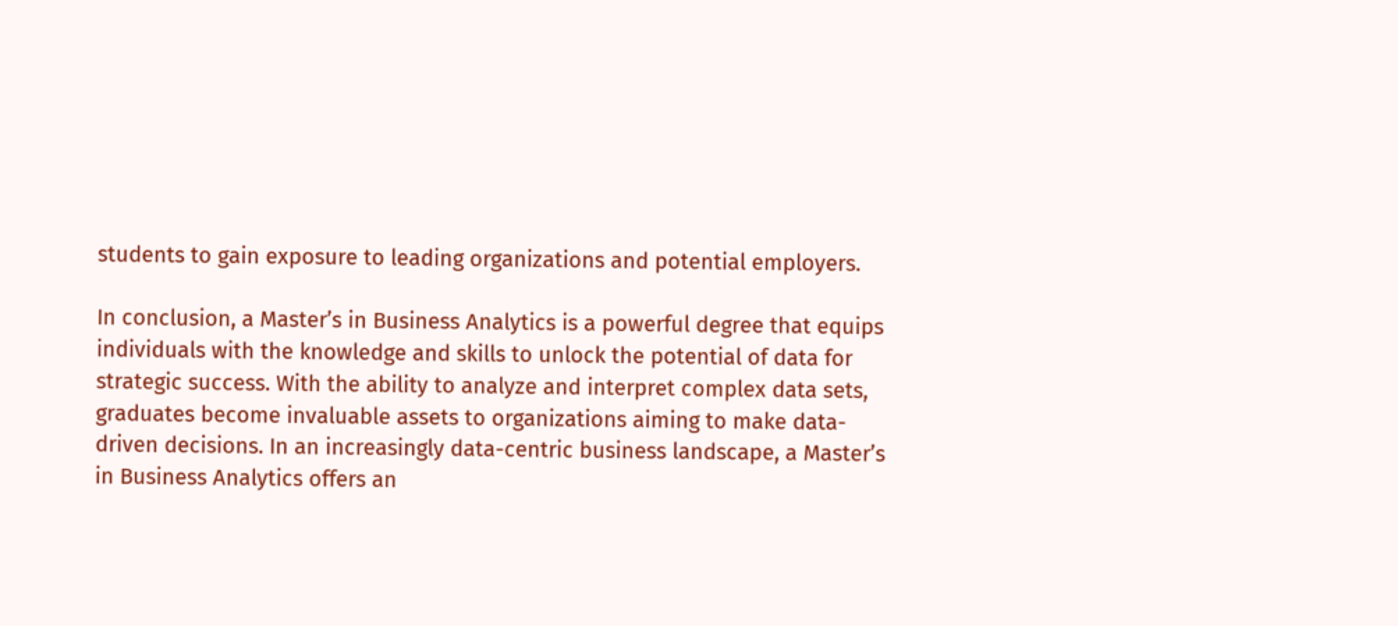students to gain exposure to leading organizations and potential employers.

In conclusion, a Master’s in Business Analytics is a powerful degree that equips individuals with the knowledge and skills to unlock the potential of data for strategic success. With the ability to analyze and interpret complex data sets, graduates become invaluable assets to organizations aiming to make data-driven decisions. In an increasingly data-centric business landscape, a Master’s in Business Analytics offers an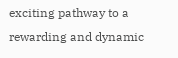exciting pathway to a rewarding and dynamic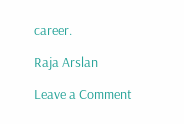career.

Raja Arslan

Leave a Comment